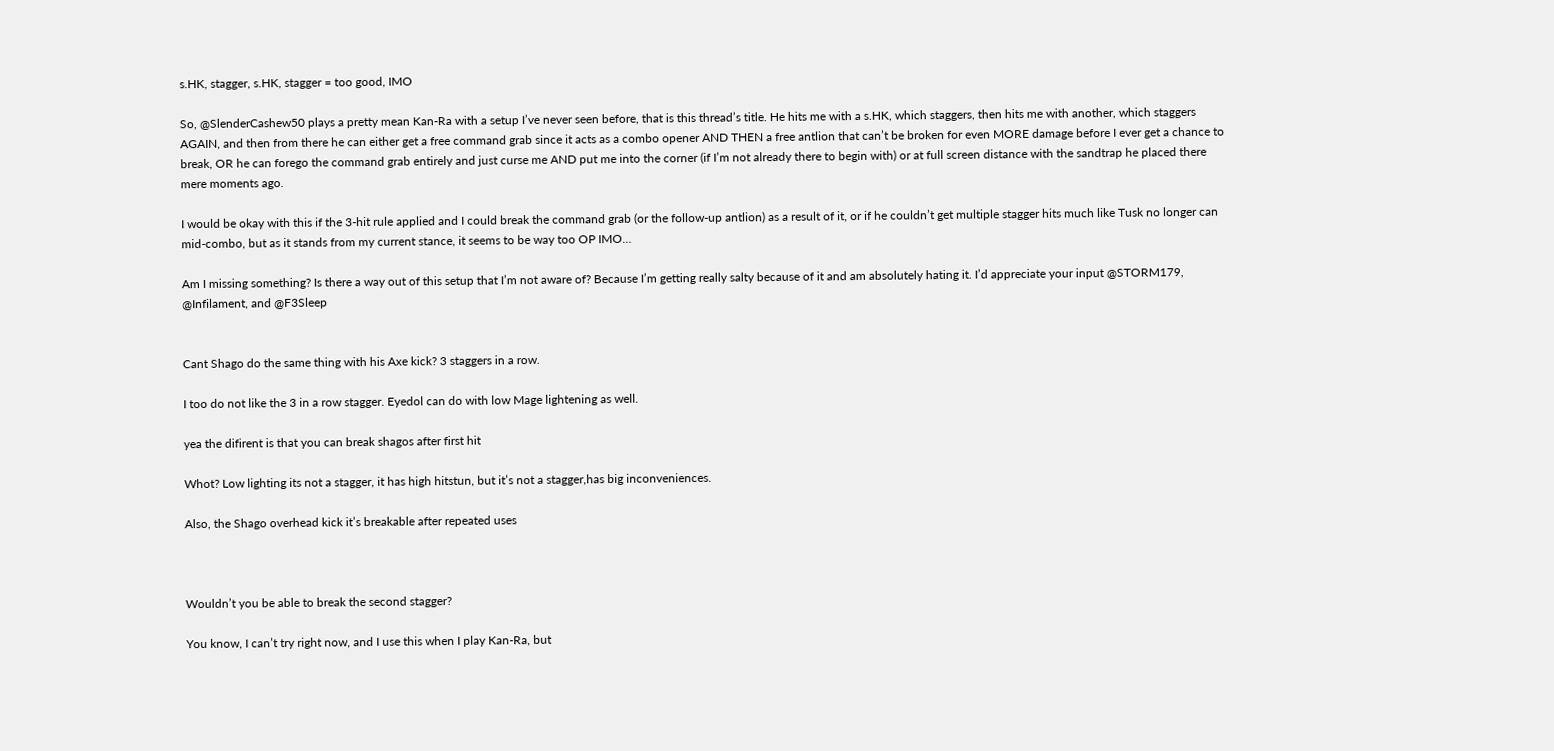s.HK, stagger, s.HK, stagger = too good, IMO

So, @SlenderCashew50 plays a pretty mean Kan-Ra with a setup I’ve never seen before, that is this thread’s title. He hits me with a s.HK, which staggers, then hits me with another, which staggers AGAIN, and then from there he can either get a free command grab since it acts as a combo opener AND THEN a free antlion that can’t be broken for even MORE damage before I ever get a chance to break, OR he can forego the command grab entirely and just curse me AND put me into the corner (if I’m not already there to begin with) or at full screen distance with the sandtrap he placed there mere moments ago.

I would be okay with this if the 3-hit rule applied and I could break the command grab (or the follow-up antlion) as a result of it, or if he couldn’t get multiple stagger hits much like Tusk no longer can mid-combo, but as it stands from my current stance, it seems to be way too OP IMO…

Am I missing something? Is there a way out of this setup that I’m not aware of? Because I’m getting really salty because of it and am absolutely hating it. I’d appreciate your input @STORM179, @Infilament, and @F3Sleep


Cant Shago do the same thing with his Axe kick? 3 staggers in a row.

I too do not like the 3 in a row stagger. Eyedol can do with low Mage lightening as well.

yea the difirent is that you can break shagos after first hit

Whot? Low lighting its not a stagger, it has high hitstun, but it’s not a stagger,has big inconveniences.

Also, the Shago overhead kick it’s breakable after repeated uses



Wouldn’t you be able to break the second stagger?

You know, I can’t try right now, and I use this when I play Kan-Ra, but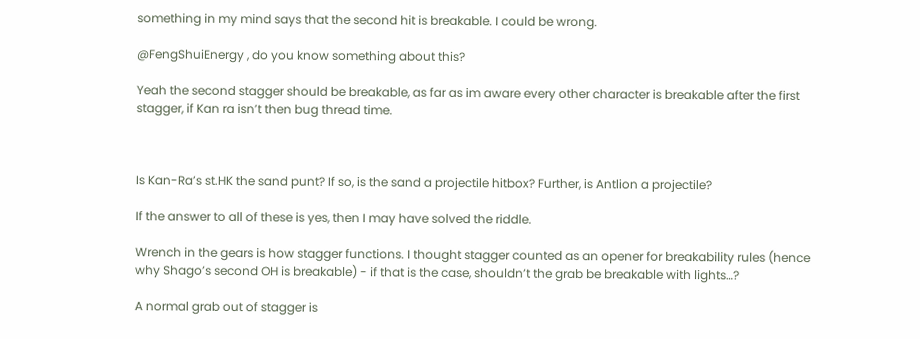something in my mind says that the second hit is breakable. I could be wrong.

@FengShuiEnergy , do you know something about this?

Yeah the second stagger should be breakable, as far as im aware every other character is breakable after the first stagger, if Kan ra isn’t then bug thread time.



Is Kan-Ra’s st.HK the sand punt? If so, is the sand a projectile hitbox? Further, is Antlion a projectile?

If the answer to all of these is yes, then I may have solved the riddle.

Wrench in the gears is how stagger functions. I thought stagger counted as an opener for breakability rules (hence why Shago’s second OH is breakable) - if that is the case, shouldn’t the grab be breakable with lights…?

A normal grab out of stagger is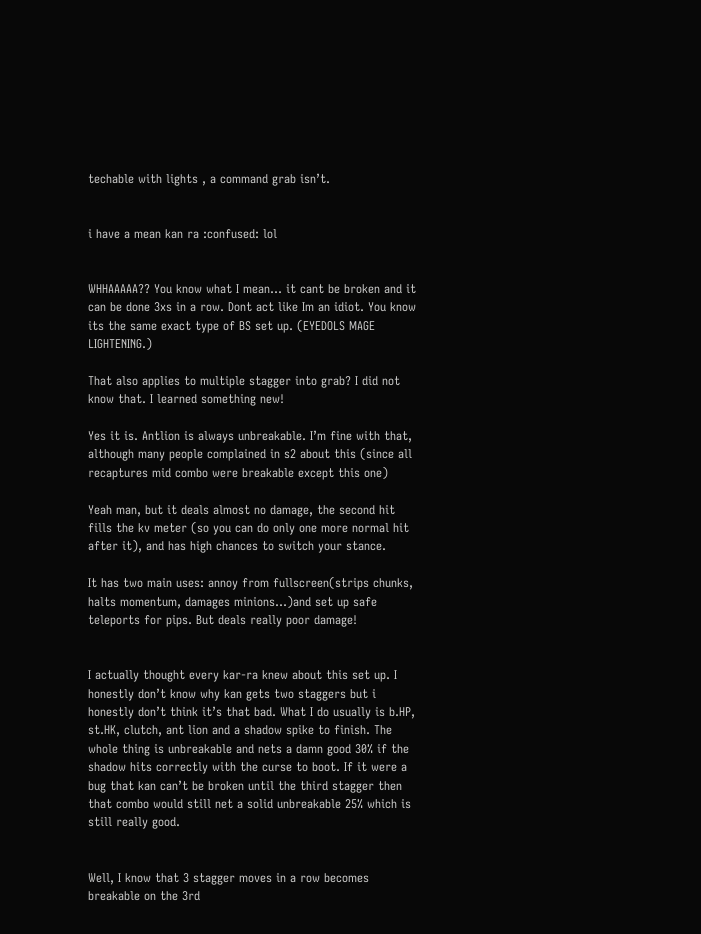techable with lights , a command grab isn’t.


i have a mean kan ra :confused: lol


WHHAAAAA?? You know what I mean… it cant be broken and it can be done 3xs in a row. Dont act like Im an idiot. You know its the same exact type of BS set up. (EYEDOLS MAGE LIGHTENING.)

That also applies to multiple stagger into grab? I did not know that. I learned something new!

Yes it is. Antlion is always unbreakable. I’m fine with that, although many people complained in s2 about this (since all recaptures mid combo were breakable except this one)

Yeah man, but it deals almost no damage, the second hit fills the kv meter (so you can do only one more normal hit after it), and has high chances to switch your stance.

It has two main uses: annoy from fullscreen(strips chunks, halts momentum, damages minions…)and set up safe teleports for pips. But deals really poor damage!


I actually thought every kar-ra knew about this set up. I honestly don’t know why kan gets two staggers but i honestly don’t think it’s that bad. What I do usually is b.HP, st.HK, clutch, ant lion and a shadow spike to finish. The whole thing is unbreakable and nets a damn good 30% if the shadow hits correctly with the curse to boot. If it were a bug that kan can’t be broken until the third stagger then that combo would still net a solid unbreakable 25% which is still really good.


Well, I know that 3 stagger moves in a row becomes breakable on the 3rd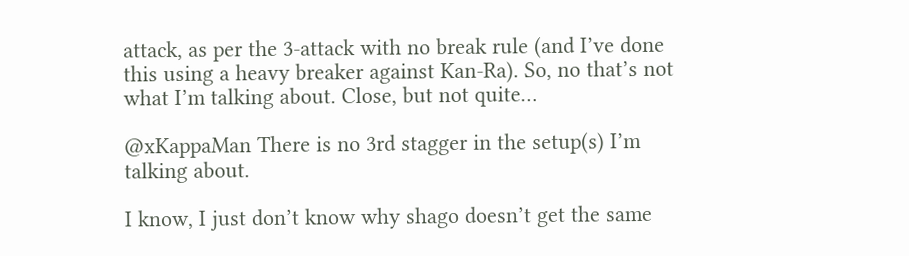attack, as per the 3-attack with no break rule (and I’ve done this using a heavy breaker against Kan-Ra). So, no that’s not what I’m talking about. Close, but not quite…

@xKappaMan There is no 3rd stagger in the setup(s) I’m talking about.

I know, I just don’t know why shago doesn’t get the same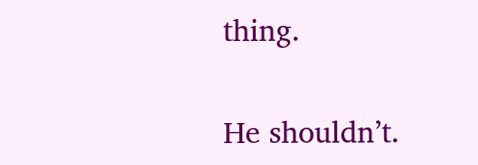thing.

He shouldn’t.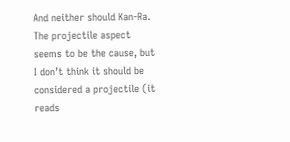And neither should Kan-Ra. The projectile aspect seems to be the cause, but I don’t think it should be considered a projectile (it reads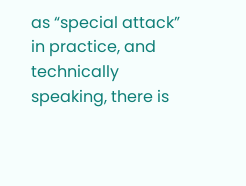as “special attack” in practice, and technically speaking, there is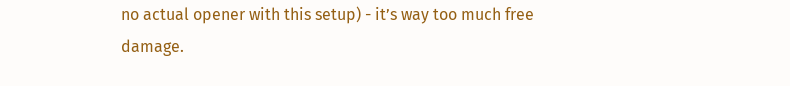no actual opener with this setup) - it’s way too much free damage.